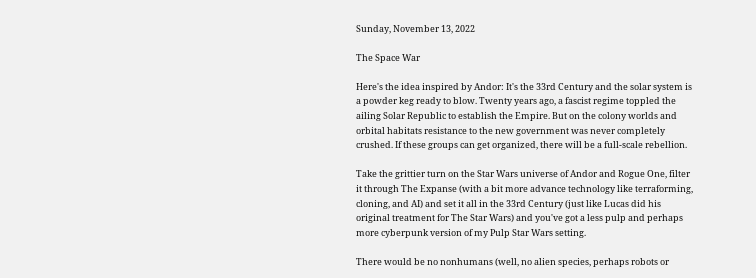Sunday, November 13, 2022

The Space War

Here's the idea inspired by Andor: It's the 33rd Century and the solar system is a powder keg ready to blow. Twenty years ago, a fascist regime toppled the ailing Solar Republic to establish the Empire. But on the colony worlds and orbital habitats resistance to the new government was never completely crushed. If these groups can get organized, there will be a full-scale rebellion.

Take the grittier turn on the Star Wars universe of Andor and Rogue One, filter it through The Expanse (with a bit more advance technology like terraforming, cloning, and AI) and set it all in the 33rd Century (just like Lucas did his original treatment for The Star Wars) and you've got a less pulp and perhaps more cyberpunk version of my Pulp Star Wars setting.

There would be no nonhumans (well, no alien species, perhaps robots or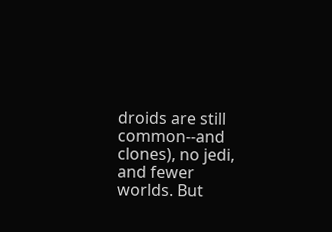droids are still common--and clones), no jedi, and fewer worlds. But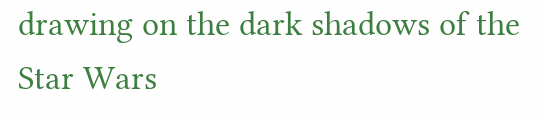drawing on the dark shadows of the Star Wars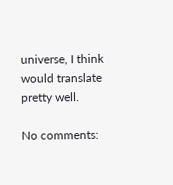universe, I think would translate pretty well.

No comments: